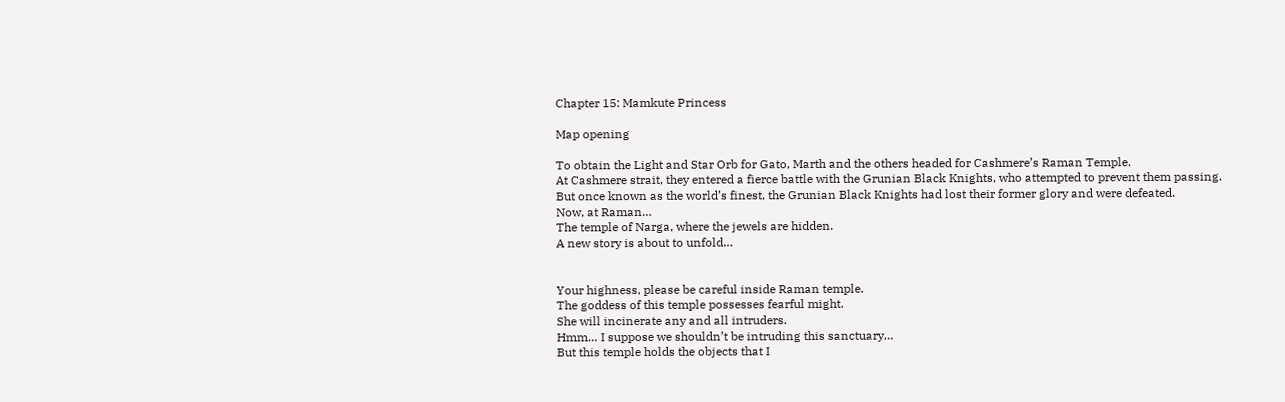Chapter 15: Mamkute Princess

Map opening

To obtain the Light and Star Orb for Gato, Marth and the others headed for Cashmere’s Raman Temple.
At Cashmere strait, they entered a fierce battle with the Grunian Black Knights, who attempted to prevent them passing.
But once known as the world’s finest, the Grunian Black Knights had lost their former glory and were defeated.
Now, at Raman…
The temple of Narga, where the jewels are hidden.
A new story is about to unfold…


Your highness, please be careful inside Raman temple.
The goddess of this temple possesses fearful might.
She will incinerate any and all intruders.
Hmm… I suppose we shouldn’t be intruding this sanctuary…
But this temple holds the objects that I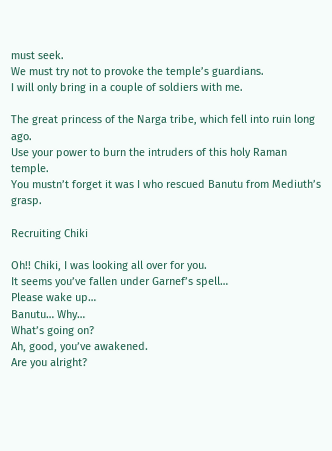must seek.
We must try not to provoke the temple’s guardians.
I will only bring in a couple of soldiers with me.

The great princess of the Narga tribe, which fell into ruin long ago.
Use your power to burn the intruders of this holy Raman temple.
You mustn’t forget it was I who rescued Banutu from Mediuth’s grasp.

Recruiting Chiki

Oh!! Chiki, I was looking all over for you.
It seems you’ve fallen under Garnef’s spell…
Please wake up…
Banutu… Why…
What’s going on?
Ah, good, you’ve awakened.
Are you alright?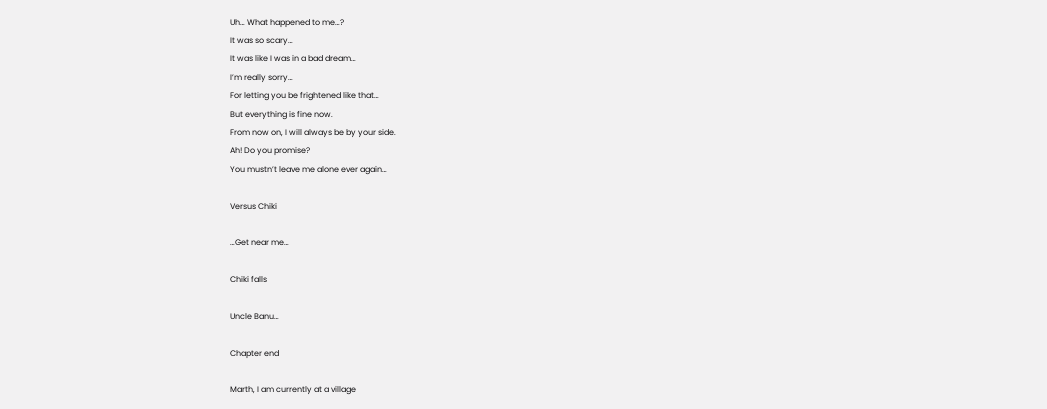Uh… What happened to me…?
It was so scary…
It was like I was in a bad dream…
I’m really sorry…
For letting you be frightened like that…
But everything is fine now.
From now on, I will always be by your side.
Ah! Do you promise?
You mustn’t leave me alone ever again…

Versus Chiki

…Get near me…

Chiki falls

Uncle Banu…

Chapter end

Marth, I am currently at a village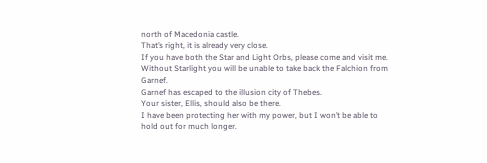north of Macedonia castle.
That’s right, it is already very close.
If you have both the Star and Light Orbs, please come and visit me.
Without Starlight you will be unable to take back the Falchion from Garnef.
Garnef has escaped to the illusion city of Thebes.
Your sister, Ellis, should also be there.
I have been protecting her with my power, but I won’t be able to hold out for much longer.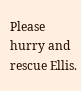Please hurry and rescue Ellis.